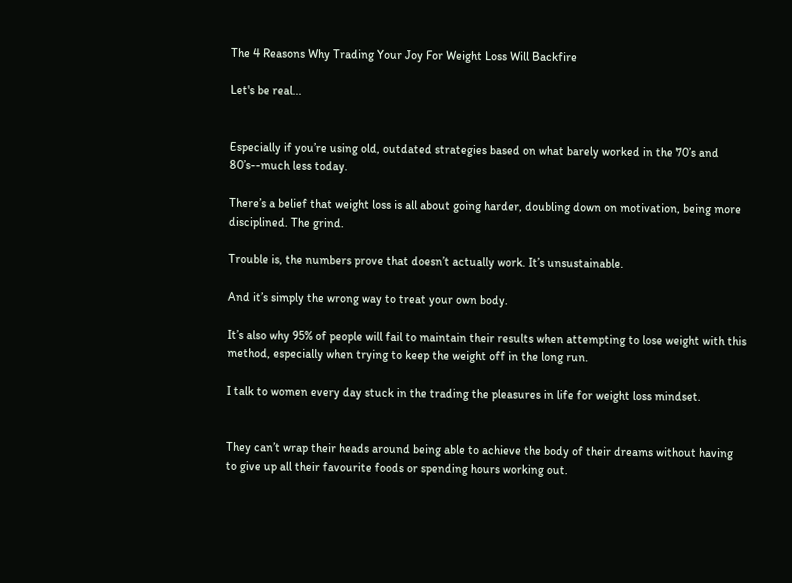The 4 Reasons Why Trading Your Joy For Weight Loss Will Backfire

Let's be real...


Especially if you’re using old, outdated strategies based on what barely worked in the 70’s and 80’s--much less today.

There’s a belief that weight loss is all about going harder, doubling down on motivation, being more disciplined. The grind.

Trouble is, the numbers prove that doesn’t actually work. It’s unsustainable.

And it’s simply the wrong way to treat your own body.

It’s also why 95% of people will fail to maintain their results when attempting to lose weight with this method, especially when trying to keep the weight off in the long run.

I talk to women every day stuck in the trading the pleasures in life for weight loss mindset.


They can’t wrap their heads around being able to achieve the body of their dreams without having to give up all their favourite foods or spending hours working out.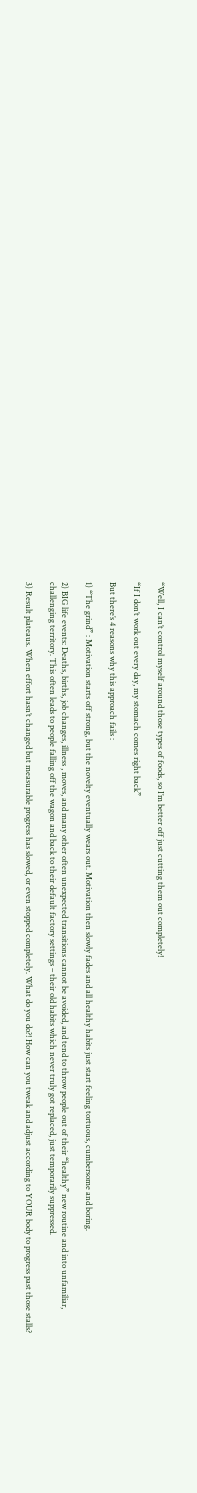“Well, I can’t control myself around those types of foods, so I’m better off just cutting them out completely!

“If I don’t work out every day, my stomach comes right back”

But there’s 4 reasons why this approach fails :

1) “The grind” : Motivation starts off strong, but the novelty eventually wears out. Motivation then slowly fades and all healthy habits just start feeling tortuous, cumbersome and boring.

2) BIG life events: Deaths, births, job changes, illness , moves, and many other often unexpected transitions cannot be avoided, and tend to throw people out of their “healthy” new routine and into unfamiliar, challenging territory. This often leads to people falling off the wagon and back to their default factory settings – their old habits which never truly got replaced, just temporarily suppressed.

3) Result plateaus. When effort hasn’t changed but measurable progress has slowed, or even stopped completely. What do you do?! How can you tweak and adjust according to YOUR body to progress past those stalls?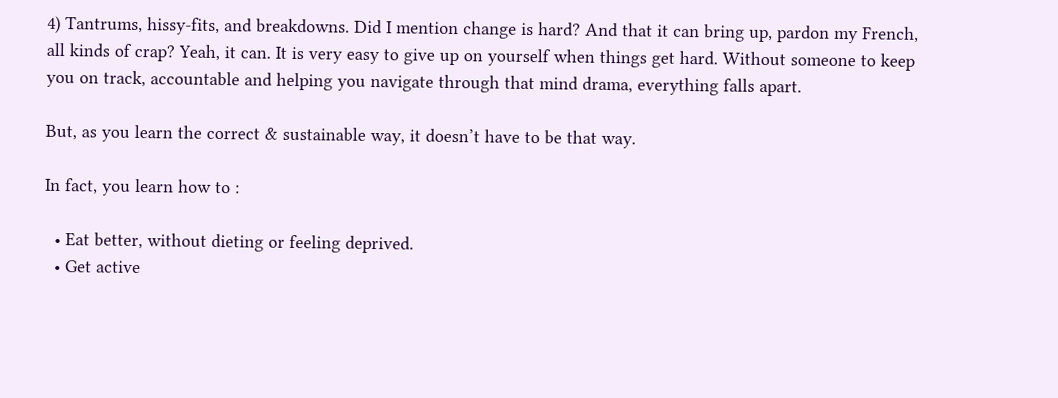4) Tantrums, hissy-fits, and breakdowns. Did I mention change is hard? And that it can bring up, pardon my French, all kinds of crap? Yeah, it can. It is very easy to give up on yourself when things get hard. Without someone to keep you on track, accountable and helping you navigate through that mind drama, everything falls apart.

But, as you learn the correct & sustainable way, it doesn’t have to be that way.

In fact, you learn how to :

  • Eat better, without dieting or feeling deprived.
  • Get active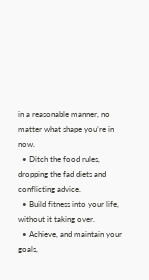in a reasonable manner, no matter what shape you’re in now.
  • Ditch the food rules, dropping the fad diets and conflicting advice.
  • Build fitness into your life, without it taking over.
  • Achieve, and maintain your goals,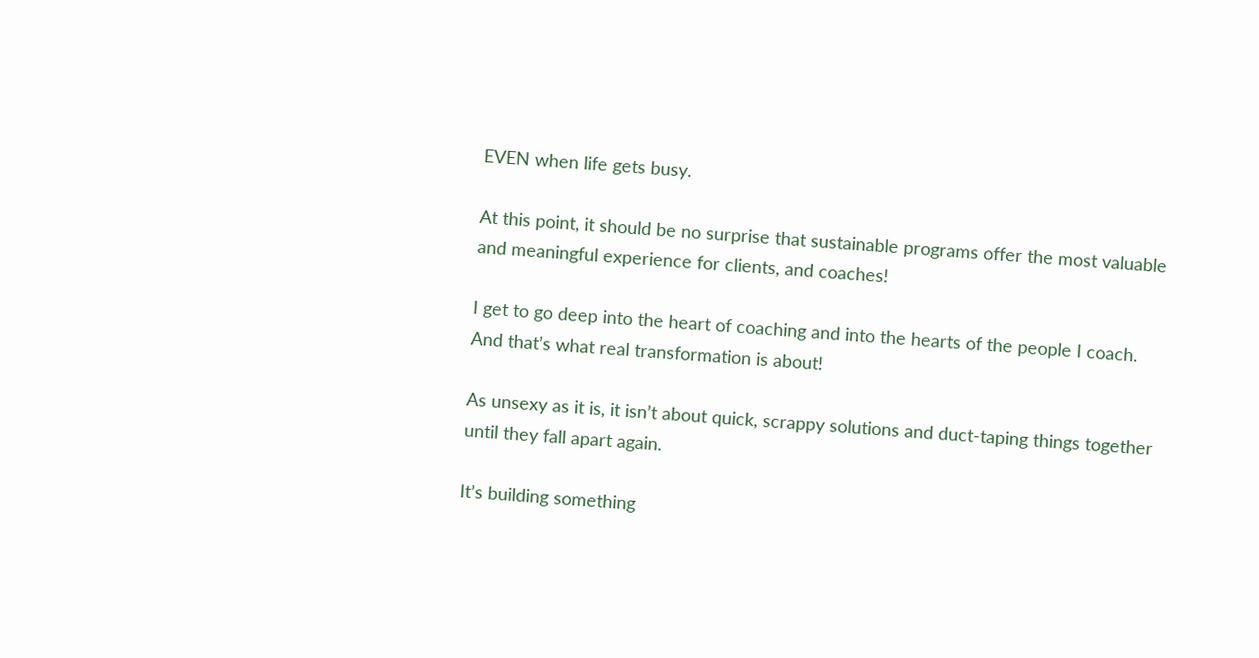EVEN when life gets busy.

At this point, it should be no surprise that sustainable programs offer the most valuable and meaningful experience for clients, and coaches!

I get to go deep into the heart of coaching and into the hearts of the people I coach. And that’s what real transformation is about!

As unsexy as it is, it isn’t about quick, scrappy solutions and duct-taping things together until they fall apart again.

It’s building something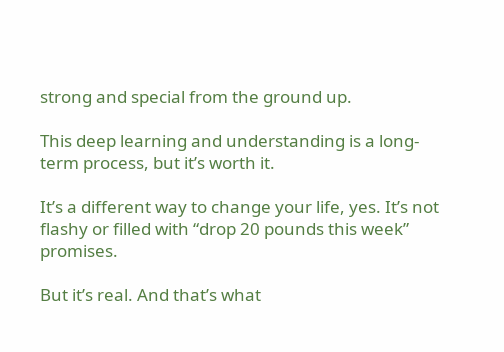strong and special from the ground up.

This deep learning and understanding is a long-term process, but it’s worth it.

It’s a different way to change your life, yes. It’s not flashy or filled with “drop 20 pounds this week” promises.

But it’s real. And that’s what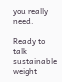you really need.

Ready to talk sustainable weight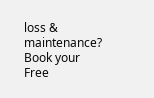loss & maintenance? Book your Free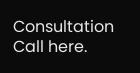Consultation Call here.